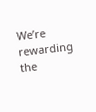We’re rewarding the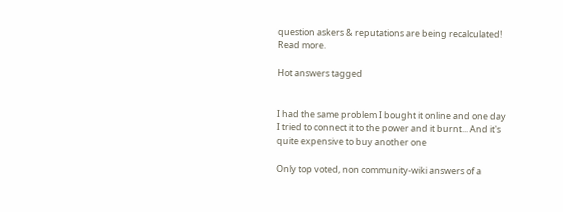question askers & reputations are being recalculated! Read more.

Hot answers tagged


I had the same problem I bought it online and one day I tried to connect it to the power and it burnt... And it's quite expensive to buy another one

Only top voted, non community-wiki answers of a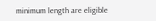minimum length are eligible